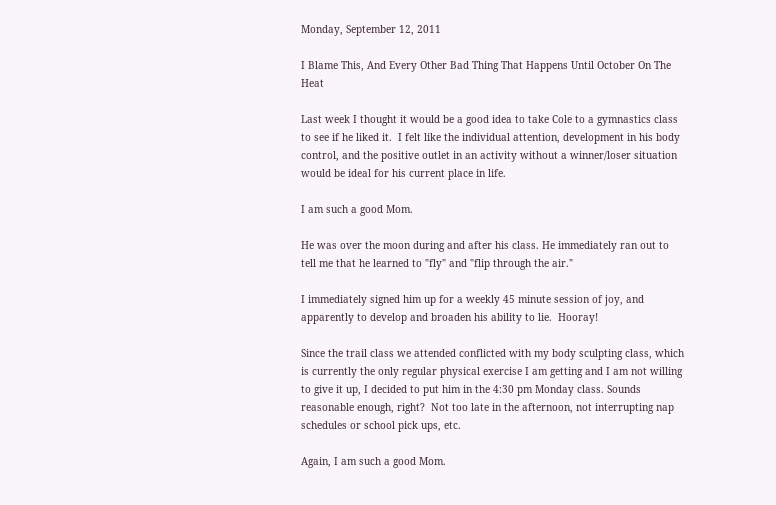Monday, September 12, 2011

I Blame This, And Every Other Bad Thing That Happens Until October On The Heat

Last week I thought it would be a good idea to take Cole to a gymnastics class to see if he liked it.  I felt like the individual attention, development in his body control, and the positive outlet in an activity without a winner/loser situation would be ideal for his current place in life.

I am such a good Mom.

He was over the moon during and after his class. He immediately ran out to tell me that he learned to "fly" and "flip through the air."

I immediately signed him up for a weekly 45 minute session of joy, and apparently to develop and broaden his ability to lie.  Hooray!

Since the trail class we attended conflicted with my body sculpting class, which is currently the only regular physical exercise I am getting and I am not willing to give it up, I decided to put him in the 4:30 pm Monday class. Sounds reasonable enough, right?  Not too late in the afternoon, not interrupting nap schedules or school pick ups, etc.

Again, I am such a good Mom.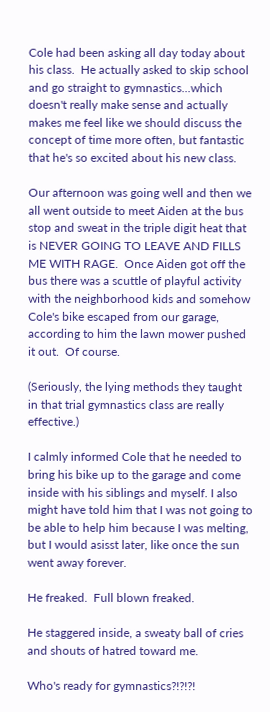Cole had been asking all day today about his class.  He actually asked to skip school and go straight to gymnastics...which doesn't really make sense and actually makes me feel like we should discuss the concept of time more often, but fantastic that he's so excited about his new class.

Our afternoon was going well and then we all went outside to meet Aiden at the bus stop and sweat in the triple digit heat that is NEVER GOING TO LEAVE AND FILLS ME WITH RAGE.  Once Aiden got off the bus there was a scuttle of playful activity with the neighborhood kids and somehow Cole's bike escaped from our garage, according to him the lawn mower pushed it out.  Of course.

(Seriously, the lying methods they taught in that trial gymnastics class are really effective.)

I calmly informed Cole that he needed to bring his bike up to the garage and come inside with his siblings and myself. I also might have told him that I was not going to be able to help him because I was melting, but I would asisst later, like once the sun went away forever.

He freaked.  Full blown freaked.

He staggered inside, a sweaty ball of cries and shouts of hatred toward me.

Who's ready for gymnastics?!?!?!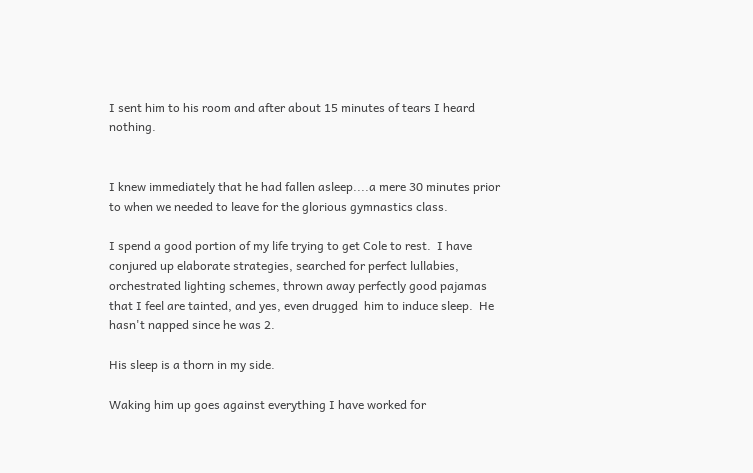I sent him to his room and after about 15 minutes of tears I heard nothing.


I knew immediately that he had fallen asleep....a mere 30 minutes prior to when we needed to leave for the glorious gymnastics class.

I spend a good portion of my life trying to get Cole to rest.  I have conjured up elaborate strategies, searched for perfect lullabies, orchestrated lighting schemes, thrown away perfectly good pajamas that I feel are tainted, and yes, even drugged  him to induce sleep.  He hasn't napped since he was 2.

His sleep is a thorn in my side.

Waking him up goes against everything I have worked for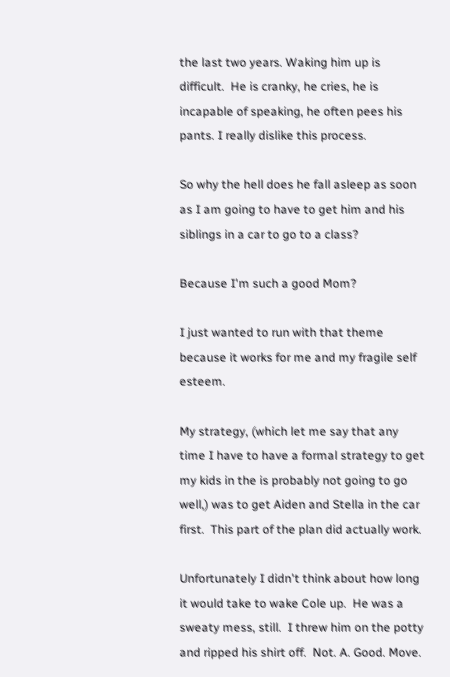the last two years. Waking him up is difficult.  He is cranky, he cries, he is incapable of speaking, he often pees his pants. I really dislike this process.

So why the hell does he fall asleep as soon as I am going to have to get him and his siblings in a car to go to a class?

Because I'm such a good Mom?

I just wanted to run with that theme because it works for me and my fragile self esteem.

My strategy, (which let me say that any time I have to have a formal strategy to get my kids in the is probably not going to go well,) was to get Aiden and Stella in the car first.  This part of the plan did actually work.

Unfortunately I didn't think about how long it would take to wake Cole up.  He was a sweaty mess, still.  I threw him on the potty and ripped his shirt off.  Not. A. Good. Move.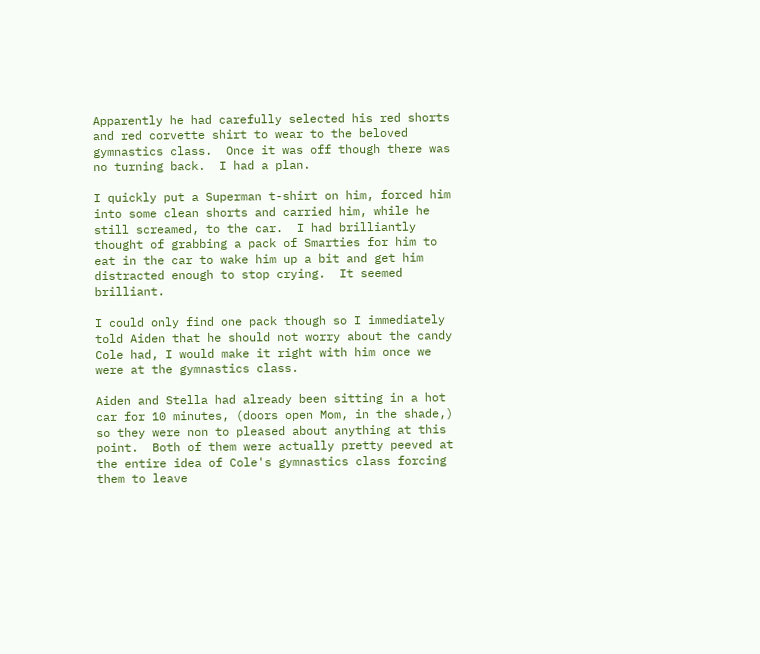Apparently he had carefully selected his red shorts and red corvette shirt to wear to the beloved gymnastics class.  Once it was off though there was no turning back.  I had a plan.

I quickly put a Superman t-shirt on him, forced him into some clean shorts and carried him, while he still screamed, to the car.  I had brilliantly thought of grabbing a pack of Smarties for him to eat in the car to wake him up a bit and get him distracted enough to stop crying.  It seemed brilliant.

I could only find one pack though so I immediately told Aiden that he should not worry about the candy Cole had, I would make it right with him once we were at the gymnastics class.

Aiden and Stella had already been sitting in a hot car for 10 minutes, (doors open Mom, in the shade,) so they were non to pleased about anything at this point.  Both of them were actually pretty peeved at the entire idea of Cole's gymnastics class forcing them to leave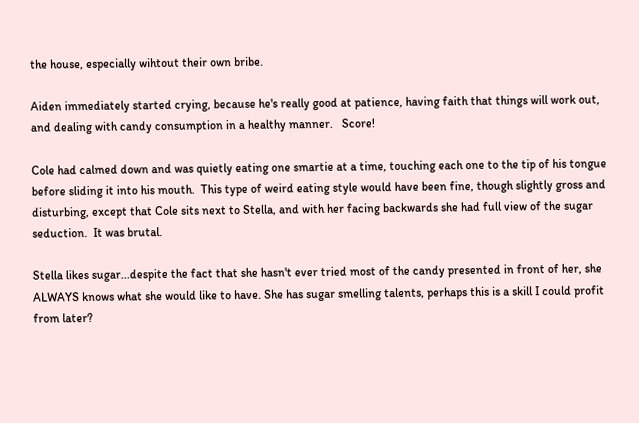the house, especially wihtout their own bribe.

Aiden immediately started crying, because he's really good at patience, having faith that things will work out, and dealing with candy consumption in a healthy manner.   Score!

Cole had calmed down and was quietly eating one smartie at a time, touching each one to the tip of his tongue before sliding it into his mouth.  This type of weird eating style would have been fine, though slightly gross and disturbing, except that Cole sits next to Stella, and with her facing backwards she had full view of the sugar seduction.  It was brutal.

Stella likes sugar...despite the fact that she hasn't ever tried most of the candy presented in front of her, she ALWAYS knows what she would like to have. She has sugar smelling talents, perhaps this is a skill I could profit from later?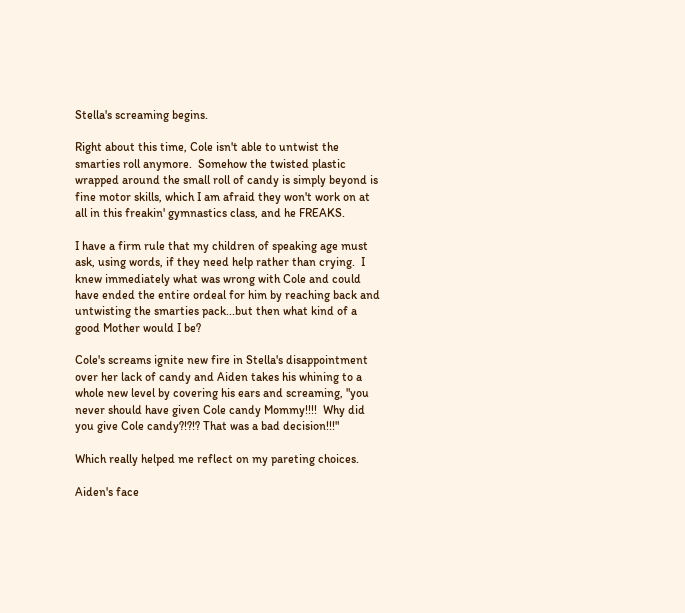Stella's screaming begins.

Right about this time, Cole isn't able to untwist the smarties roll anymore.  Somehow the twisted plastic wrapped around the small roll of candy is simply beyond is fine motor skills, which I am afraid they won't work on at all in this freakin' gymnastics class, and he FREAKS.

I have a firm rule that my children of speaking age must ask, using words, if they need help rather than crying.  I knew immediately what was wrong with Cole and could have ended the entire ordeal for him by reaching back and untwisting the smarties pack...but then what kind of a good Mother would I be?

Cole's screams ignite new fire in Stella's disappointment over her lack of candy and Aiden takes his whining to a whole new level by covering his ears and screaming, "you never should have given Cole candy Mommy!!!!  Why did you give Cole candy?!?!? That was a bad decision!!!"

Which really helped me reflect on my pareting choices.

Aiden's face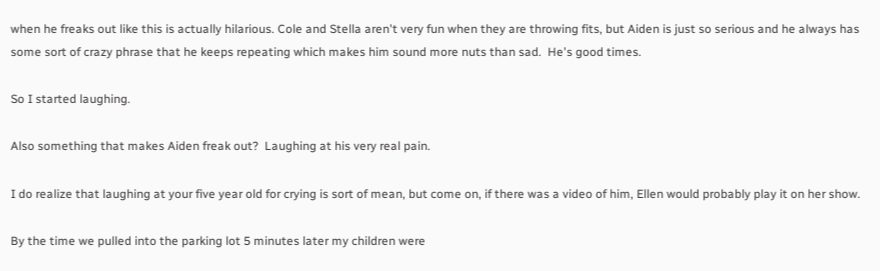when he freaks out like this is actually hilarious. Cole and Stella aren't very fun when they are throwing fits, but Aiden is just so serious and he always has some sort of crazy phrase that he keeps repeating which makes him sound more nuts than sad.  He's good times.

So I started laughing.

Also something that makes Aiden freak out?  Laughing at his very real pain.

I do realize that laughing at your five year old for crying is sort of mean, but come on, if there was a video of him, Ellen would probably play it on her show.

By the time we pulled into the parking lot 5 minutes later my children were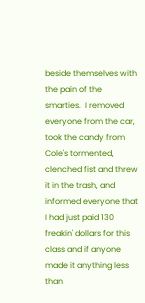beside themselves with the pain of the smarties.  I removed everyone from the car, took the candy from Cole's tormented, clenched fist and threw it in the trash, and informed everyone that I had just paid 130 freakin' dollars for this class and if anyone made it anything less than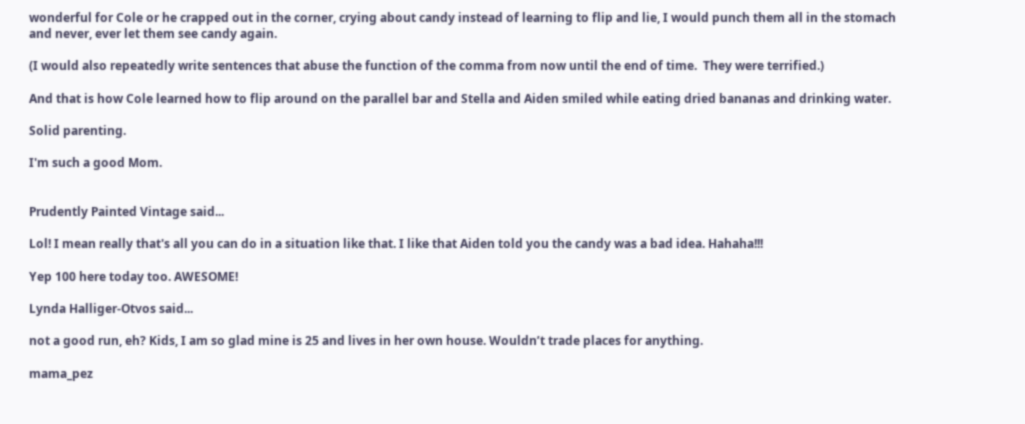wonderful for Cole or he crapped out in the corner, crying about candy instead of learning to flip and lie, I would punch them all in the stomach and never, ever let them see candy again.

(I would also repeatedly write sentences that abuse the function of the comma from now until the end of time.  They were terrified.)

And that is how Cole learned how to flip around on the parallel bar and Stella and Aiden smiled while eating dried bananas and drinking water.

Solid parenting.

I'm such a good Mom.


Prudently Painted Vintage said...

Lol! I mean really that's all you can do in a situation like that. I like that Aiden told you the candy was a bad idea. Hahaha!!!

Yep 100 here today too. AWESOME!

Lynda Halliger-Otvos said...

not a good run, eh? Kids, I am so glad mine is 25 and lives in her own house. Wouldn’t trade places for anything.

mama_pez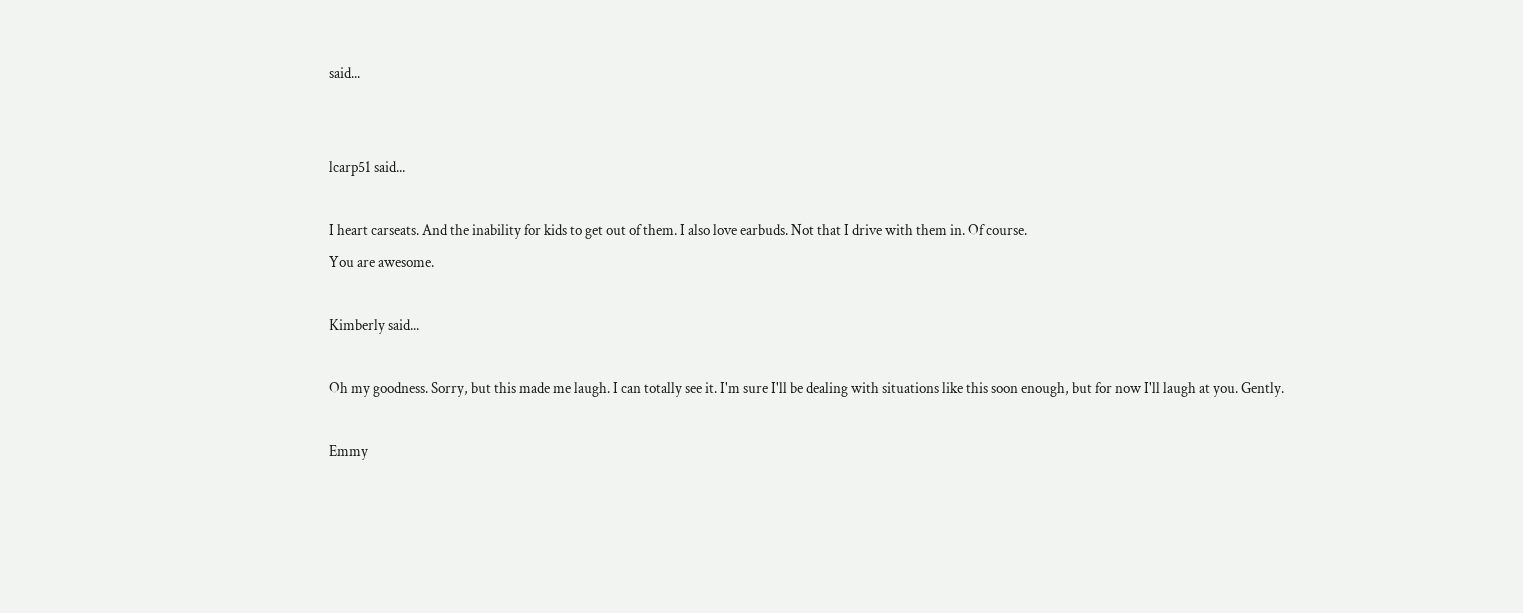said...


lcarp51 said...

I heart carseats. And the inability for kids to get out of them. I also love earbuds. Not that I drive with them in. Of course.
You are awesome.

Kimberly said...

Oh my goodness. Sorry, but this made me laugh. I can totally see it. I'm sure I'll be dealing with situations like this soon enough, but for now I'll laugh at you. Gently.

Emmy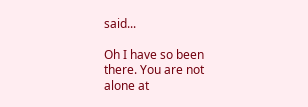said...

Oh I have so been there. You are not alone at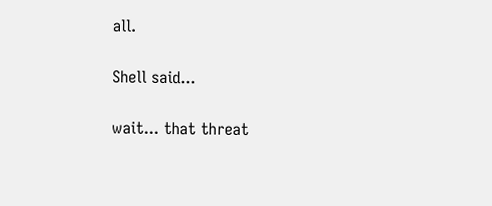all.

Shell said...

wait... that threat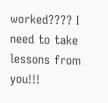worked???? I need to take lessons from you!!!